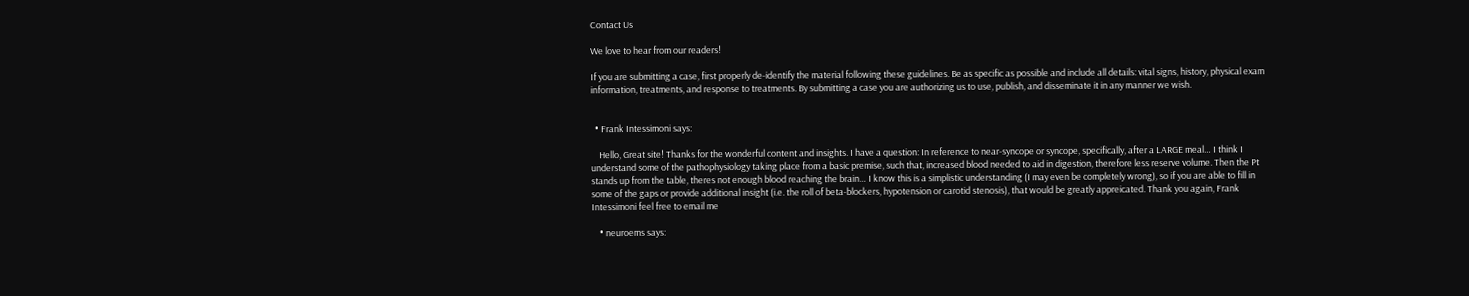Contact Us

We love to hear from our readers!

If you are submitting a case, first properly de-identify the material following these guidelines. Be as specific as possible and include all details: vital signs, history, physical exam information, treatments, and response to treatments. By submitting a case you are authorizing us to use, publish, and disseminate it in any manner we wish.


  • Frank Intessimoni says:

    Hello, Great site! Thanks for the wonderful content and insights. I have a question: In reference to near-syncope or syncope, specifically, after a LARGE meal… I think I understand some of the pathophysiology taking place from a basic premise, such that, increased blood needed to aid in digestion, therefore less reserve volume. Then the Pt stands up from the table, theres not enough blood reaching the brain… I know this is a simplistic understanding (I may even be completely wrong), so if you are able to fill in some of the gaps or provide additional insight (i.e. the roll of beta-blockers, hypotension or carotid stenosis), that would be greatly appreicated. Thank you again, Frank Intessimoni feel free to email me

    • neuroems says: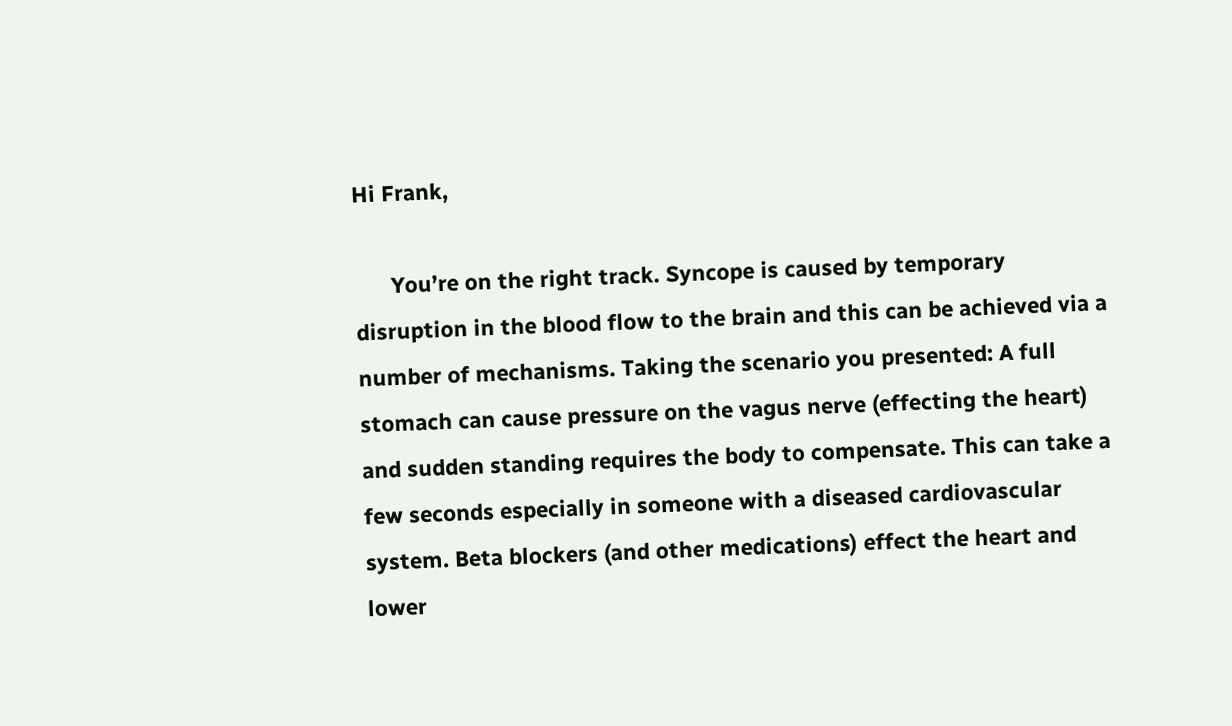Hi Frank,

      You’re on the right track. Syncope is caused by temporary disruption in the blood flow to the brain and this can be achieved via a number of mechanisms. Taking the scenario you presented: A full stomach can cause pressure on the vagus nerve (effecting the heart) and sudden standing requires the body to compensate. This can take a few seconds especially in someone with a diseased cardiovascular system. Beta blockers (and other medications) effect the heart and lower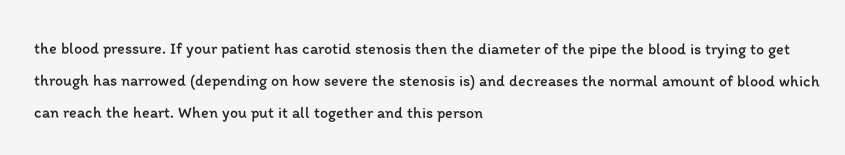the blood pressure. If your patient has carotid stenosis then the diameter of the pipe the blood is trying to get through has narrowed (depending on how severe the stenosis is) and decreases the normal amount of blood which can reach the heart. When you put it all together and this person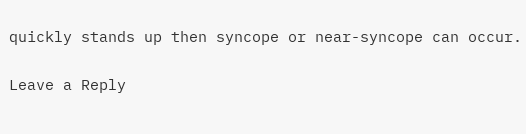quickly stands up then syncope or near-syncope can occur.

Leave a Reply